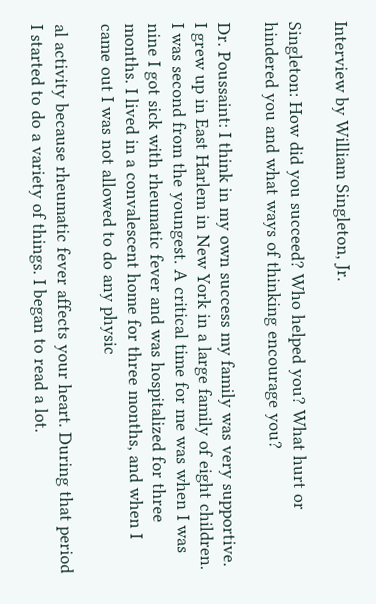Interview by William Singleton, Jr.

Singleton: How did you succeed? Who helped you? What hurt or
hindered you and what ways of thinking encourage you?

Dr. Poussaint: I think in my own success my family was very supportive. I grew up in East Harlem in New York in a large family of eight children. I was second from the youngest. A critical time for me was when I was nine I got sick with rheumatic fever and was hospitalized for three months. I lived in a convalescent home for three months, and when I came out I was not allowed to do any physic

al activity because rheumatic fever affects your heart. During that period I started to do a variety of things. I began to read a lot.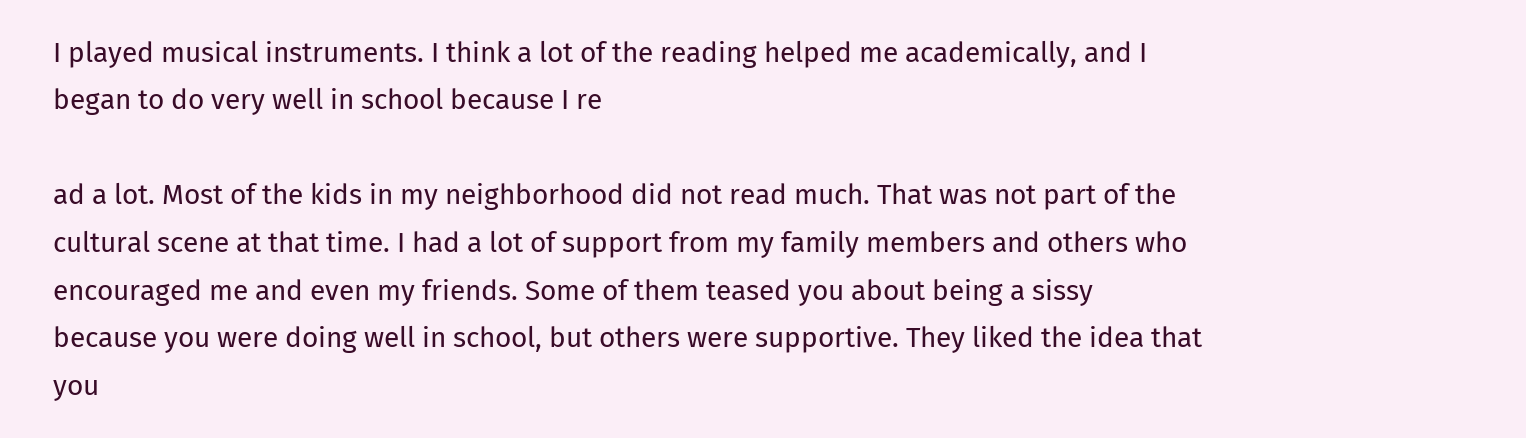I played musical instruments. I think a lot of the reading helped me academically, and I began to do very well in school because I re

ad a lot. Most of the kids in my neighborhood did not read much. That was not part of the cultural scene at that time. I had a lot of support from my family members and others who encouraged me and even my friends. Some of them teased you about being a sissy because you were doing well in school, but others were supportive. They liked the idea that you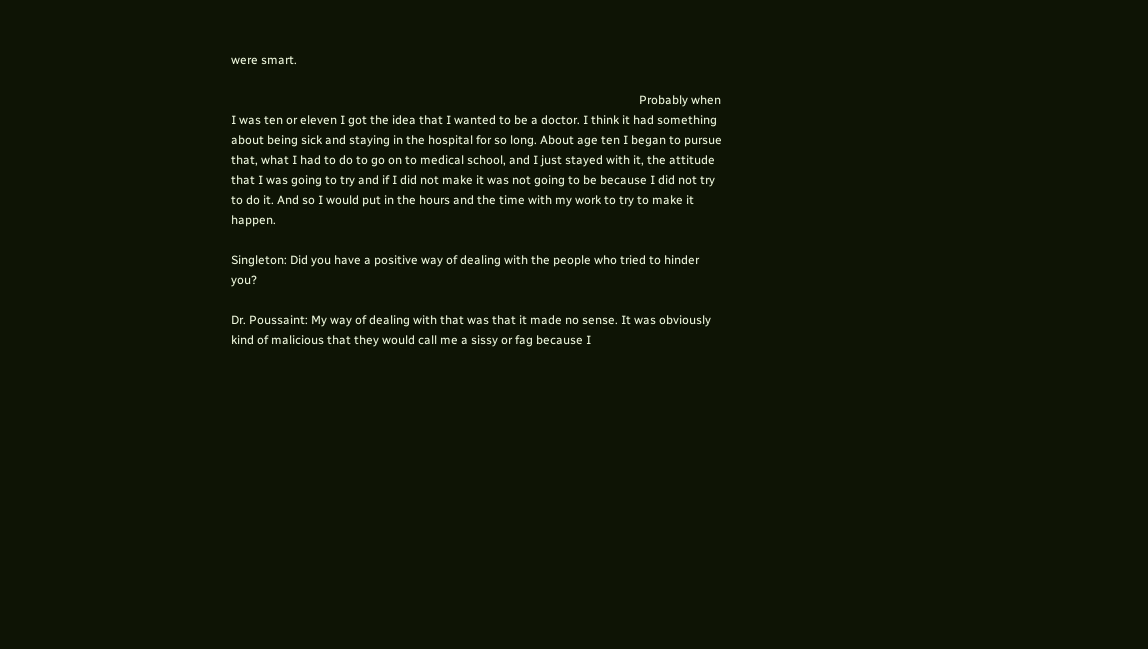were smart.

                                                                                                                                        Probably when I was ten or eleven I got the idea that I wanted to be a doctor. I think it had something about being sick and staying in the hospital for so long. About age ten I began to pursue that, what I had to do to go on to medical school, and I just stayed with it, the attitude that I was going to try and if I did not make it was not going to be because I did not try to do it. And so I would put in the hours and the time with my work to try to make it happen.

Singleton: Did you have a positive way of dealing with the people who tried to hinder you?

Dr. Poussaint: My way of dealing with that was that it made no sense. It was obviously kind of malicious that they would call me a sissy or fag because I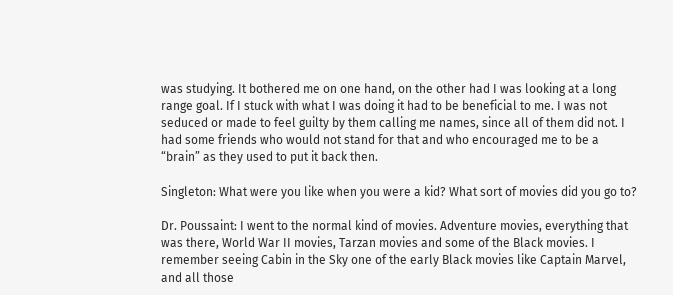was studying. It bothered me on one hand, on the other had I was looking at a long range goal. If I stuck with what I was doing it had to be beneficial to me. I was not seduced or made to feel guilty by them calling me names, since all of them did not. I had some friends who would not stand for that and who encouraged me to be a “brain” as they used to put it back then.

Singleton: What were you like when you were a kid? What sort of movies did you go to?

Dr. Poussaint: I went to the normal kind of movies. Adventure movies, everything that was there, World War II movies, Tarzan movies and some of the Black movies. I remember seeing Cabin in the Sky one of the early Black movies like Captain Marvel, and all those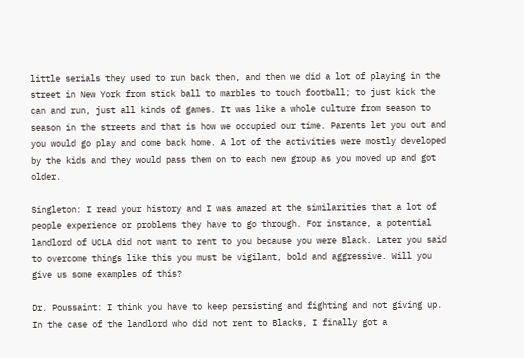little serials they used to run back then, and then we did a lot of playing in the street in New York from stick ball to marbles to touch football; to just kick the can and run, just all kinds of games. It was like a whole culture from season to season in the streets and that is how we occupied our time. Parents let you out and you would go play and come back home. A lot of the activities were mostly developed by the kids and they would pass them on to each new group as you moved up and got older.

Singleton: I read your history and I was amazed at the similarities that a lot of people experience or problems they have to go through. For instance, a potential landlord of UCLA did not want to rent to you because you were Black. Later you said to overcome things like this you must be vigilant, bold and aggressive. Will you give us some examples of this?

Dr. Poussaint: I think you have to keep persisting and fighting and not giving up. In the case of the landlord who did not rent to Blacks, I finally got a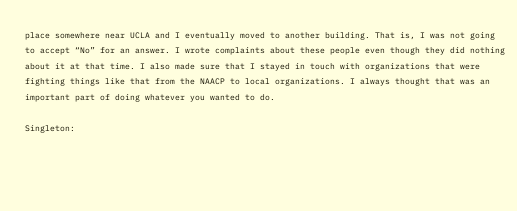place somewhere near UCLA and I eventually moved to another building. That is, I was not going to accept “No” for an answer. I wrote complaints about these people even though they did nothing about it at that time. I also made sure that I stayed in touch with organizations that were fighting things like that from the NAACP to local organizations. I always thought that was an important part of doing whatever you wanted to do.

Singleton: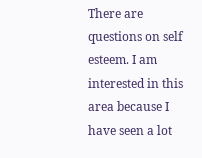There are questions on self esteem. I am interested in this area because I have seen a lot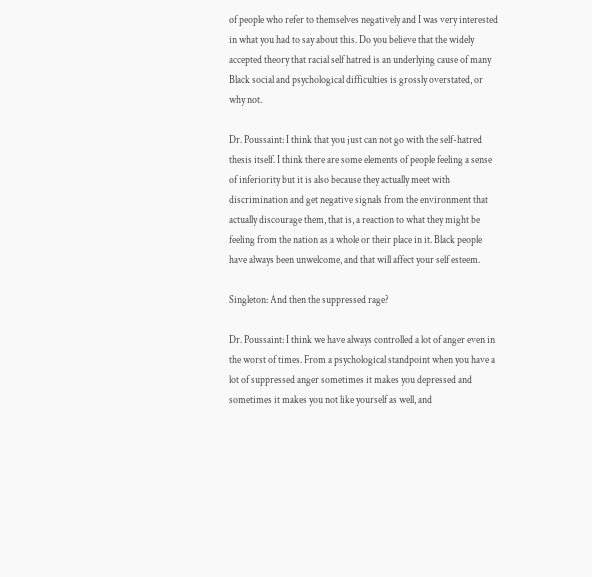of people who refer to themselves negatively and I was very interested in what you had to say about this. Do you believe that the widely accepted theory that racial self hatred is an underlying cause of many Black social and psychological difficulties is grossly overstated, or why not.

Dr. Poussaint: I think that you just can not go with the self-hatred thesis itself. I think there are some elements of people feeling a sense of inferiority but it is also because they actually meet with discrimination and get negative signals from the environment that actually discourage them, that is, a reaction to what they might be feeling from the nation as a whole or their place in it. Black people have always been unwelcome, and that will affect your self esteem.

Singleton: And then the suppressed rage?

Dr. Poussaint: I think we have always controlled a lot of anger even in the worst of times. From a psychological standpoint when you have a lot of suppressed anger sometimes it makes you depressed and sometimes it makes you not like yourself as well, and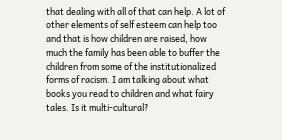that dealing with all of that can help. A lot of other elements of self esteem can help too and that is how children are raised, how much the family has been able to buffer the children from some of the institutionalized forms of racism. I am talking about what books you read to children and what fairy tales. Is it multi-cultural?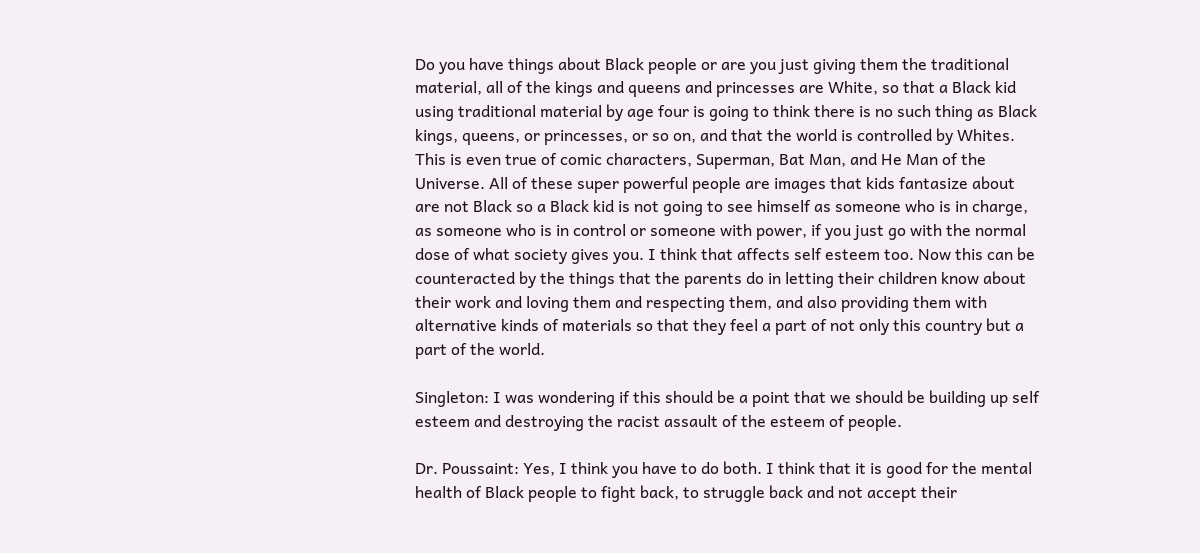Do you have things about Black people or are you just giving them the traditional material, all of the kings and queens and princesses are White, so that a Black kid using traditional material by age four is going to think there is no such thing as Black kings, queens, or princesses, or so on, and that the world is controlled by Whites. This is even true of comic characters, Superman, Bat Man, and He Man of the Universe. All of these super powerful people are images that kids fantasize about are not Black so a Black kid is not going to see himself as someone who is in charge, as someone who is in control or someone with power, if you just go with the normal dose of what society gives you. I think that affects self esteem too. Now this can be counteracted by the things that the parents do in letting their children know about their work and loving them and respecting them, and also providing them with alternative kinds of materials so that they feel a part of not only this country but a part of the world.

Singleton: I was wondering if this should be a point that we should be building up self esteem and destroying the racist assault of the esteem of people.

Dr. Poussaint: Yes, I think you have to do both. I think that it is good for the mental health of Black people to fight back, to struggle back and not accept their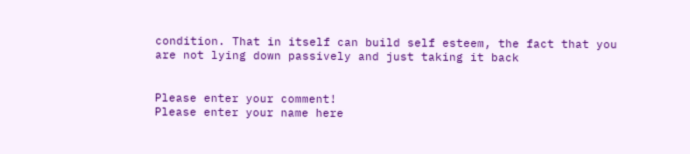condition. That in itself can build self esteem, the fact that you are not lying down passively and just taking it back


Please enter your comment!
Please enter your name here